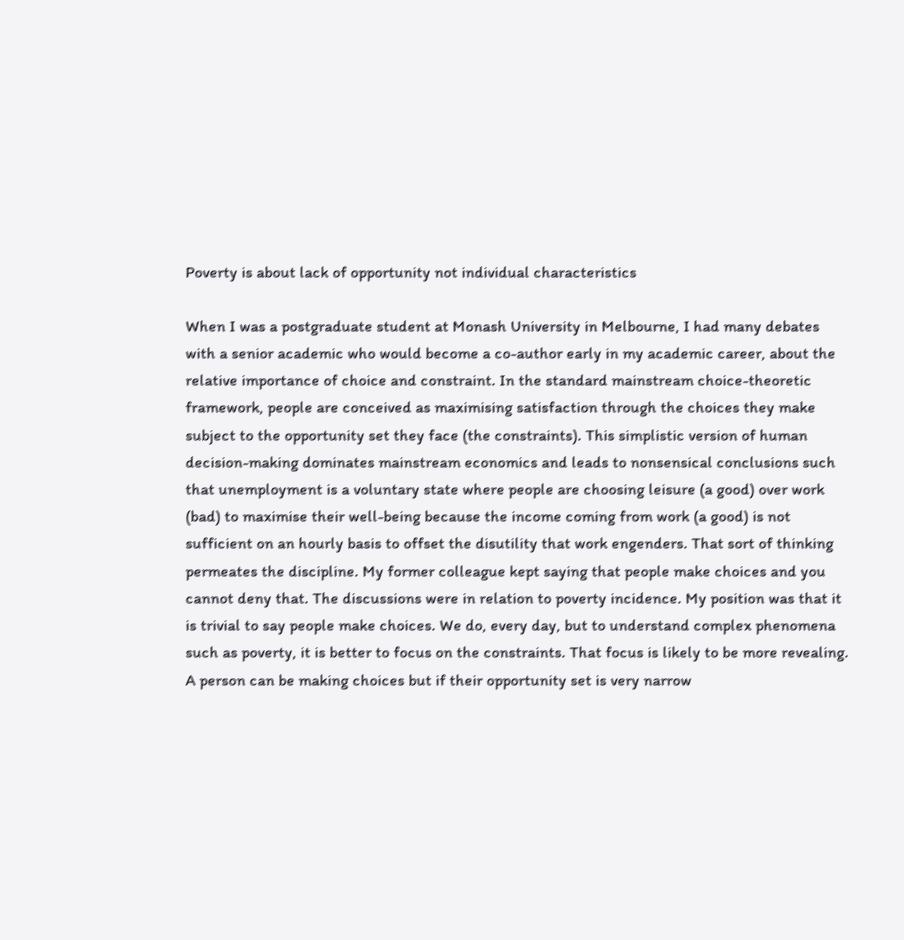Poverty is about lack of opportunity not individual characteristics

When I was a postgraduate student at Monash University in Melbourne, I had many debates with a senior academic who would become a co-author early in my academic career, about the relative importance of choice and constraint. In the standard mainstream choice-theoretic framework, people are conceived as maximising satisfaction through the choices they make subject to the opportunity set they face (the constraints). This simplistic version of human decision-making dominates mainstream economics and leads to nonsensical conclusions such that unemployment is a voluntary state where people are choosing leisure (a good) over work (bad) to maximise their well-being because the income coming from work (a good) is not sufficient on an hourly basis to offset the disutility that work engenders. That sort of thinking permeates the discipline. My former colleague kept saying that people make choices and you cannot deny that. The discussions were in relation to poverty incidence. My position was that it is trivial to say people make choices. We do, every day, but to understand complex phenomena such as poverty, it is better to focus on the constraints. That focus is likely to be more revealing. A person can be making choices but if their opportunity set is very narrow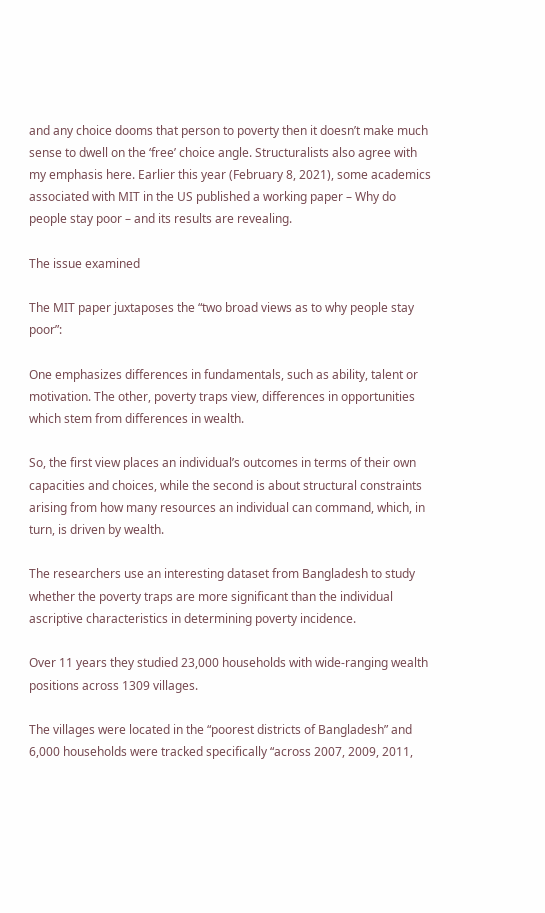and any choice dooms that person to poverty then it doesn’t make much sense to dwell on the ‘free’ choice angle. Structuralists also agree with my emphasis here. Earlier this year (February 8, 2021), some academics associated with MIT in the US published a working paper – Why do people stay poor – and its results are revealing.

The issue examined

The MIT paper juxtaposes the “two broad views as to why people stay poor”:

One emphasizes differences in fundamentals, such as ability, talent or motivation. The other, poverty traps view, differences in opportunities which stem from differences in wealth.

So, the first view places an individual’s outcomes in terms of their own capacities and choices, while the second is about structural constraints arising from how many resources an individual can command, which, in turn, is driven by wealth.

The researchers use an interesting dataset from Bangladesh to study whether the poverty traps are more significant than the individual ascriptive characteristics in determining poverty incidence.

Over 11 years they studied 23,000 households with wide-ranging wealth positions across 1309 villages.

The villages were located in the “poorest districts of Bangladesh” and 6,000 households were tracked specifically “across 2007, 2009, 2011,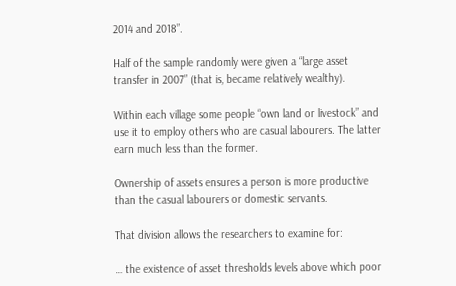2014 and 2018”.

Half of the sample randomly were given a “large asset transfer in 2007” (that is, became relatively wealthy).

Within each village some people “own land or livestock” and use it to employ others who are casual labourers. The latter earn much less than the former.

Ownership of assets ensures a person is more productive than the casual labourers or domestic servants.

That division allows the researchers to examine for:

… the existence of asset thresholds levels above which poor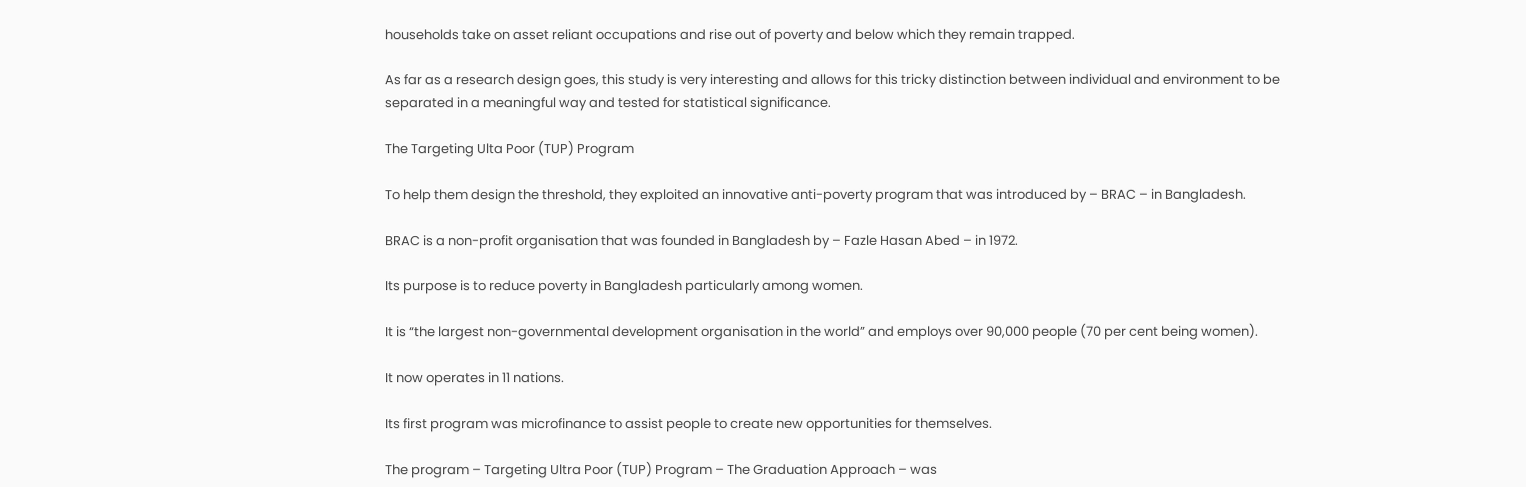households take on asset reliant occupations and rise out of poverty and below which they remain trapped.

As far as a research design goes, this study is very interesting and allows for this tricky distinction between individual and environment to be separated in a meaningful way and tested for statistical significance.

The Targeting Ulta Poor (TUP) Program

To help them design the threshold, they exploited an innovative anti-poverty program that was introduced by – BRAC – in Bangladesh.

BRAC is a non-profit organisation that was founded in Bangladesh by – Fazle Hasan Abed – in 1972.

Its purpose is to reduce poverty in Bangladesh particularly among women.

It is “the largest non-governmental development organisation in the world” and employs over 90,000 people (70 per cent being women).

It now operates in 11 nations.

Its first program was microfinance to assist people to create new opportunities for themselves.

The program – Targeting Ultra Poor (TUP) Program – The Graduation Approach – was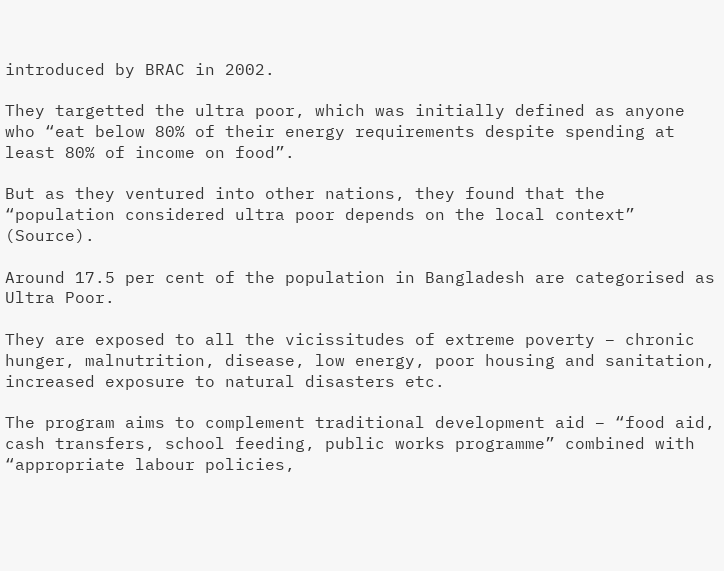introduced by BRAC in 2002.

They targetted the ultra poor, which was initially defined as anyone who “eat below 80% of their energy requirements despite spending at least 80% of income on food”.

But as they ventured into other nations, they found that the “population considered ultra poor depends on the local context” (Source).

Around 17.5 per cent of the population in Bangladesh are categorised as Ultra Poor.

They are exposed to all the vicissitudes of extreme poverty – chronic hunger, malnutrition, disease, low energy, poor housing and sanitation, increased exposure to natural disasters etc.

The program aims to complement traditional development aid – “food aid, cash transfers, school feeding, public works programme” combined with “appropriate labour policies,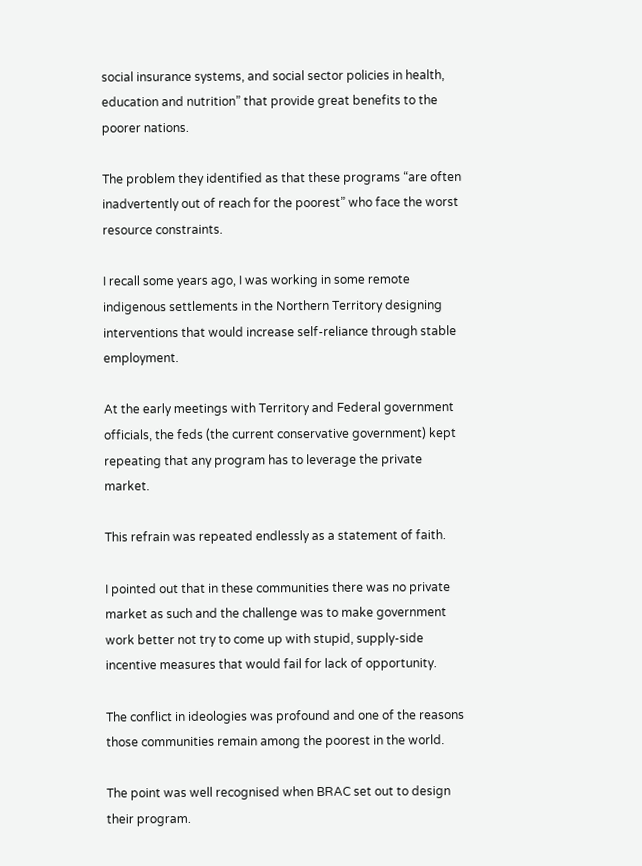social insurance systems, and social sector policies in health, education and nutrition” that provide great benefits to the poorer nations.

The problem they identified as that these programs “are often inadvertently out of reach for the poorest” who face the worst resource constraints.

I recall some years ago, I was working in some remote indigenous settlements in the Northern Territory designing interventions that would increase self-reliance through stable employment.

At the early meetings with Territory and Federal government officials, the feds (the current conservative government) kept repeating that any program has to leverage the private market.

This refrain was repeated endlessly as a statement of faith.

I pointed out that in these communities there was no private market as such and the challenge was to make government work better not try to come up with stupid, supply-side incentive measures that would fail for lack of opportunity.

The conflict in ideologies was profound and one of the reasons those communities remain among the poorest in the world.

The point was well recognised when BRAC set out to design their program.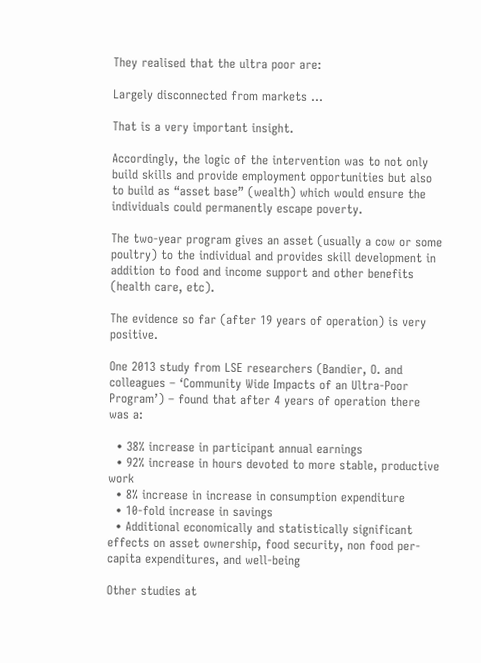They realised that the ultra poor are:

Largely disconnected from markets …

That is a very important insight.

Accordingly, the logic of the intervention was to not only build skills and provide employment opportunities but also to build as “asset base” (wealth) which would ensure the individuals could permanently escape poverty.

The two-year program gives an asset (usually a cow or some poultry) to the individual and provides skill development in addition to food and income support and other benefits (health care, etc).

The evidence so far (after 19 years of operation) is very positive.

One 2013 study from LSE researchers (Bandier, O. and colleagues – ‘Community Wide Impacts of an Ultra-Poor Program’) – found that after 4 years of operation there was a:

  • 38% increase in participant annual earnings
  • 92% increase in hours devoted to more stable, productive work
  • 8% increase in increase in consumption expenditure
  • 10-fold increase in savings
  • Additional economically and statistically significant effects on asset ownership, food security, non food per-capita expenditures, and well-being

Other studies at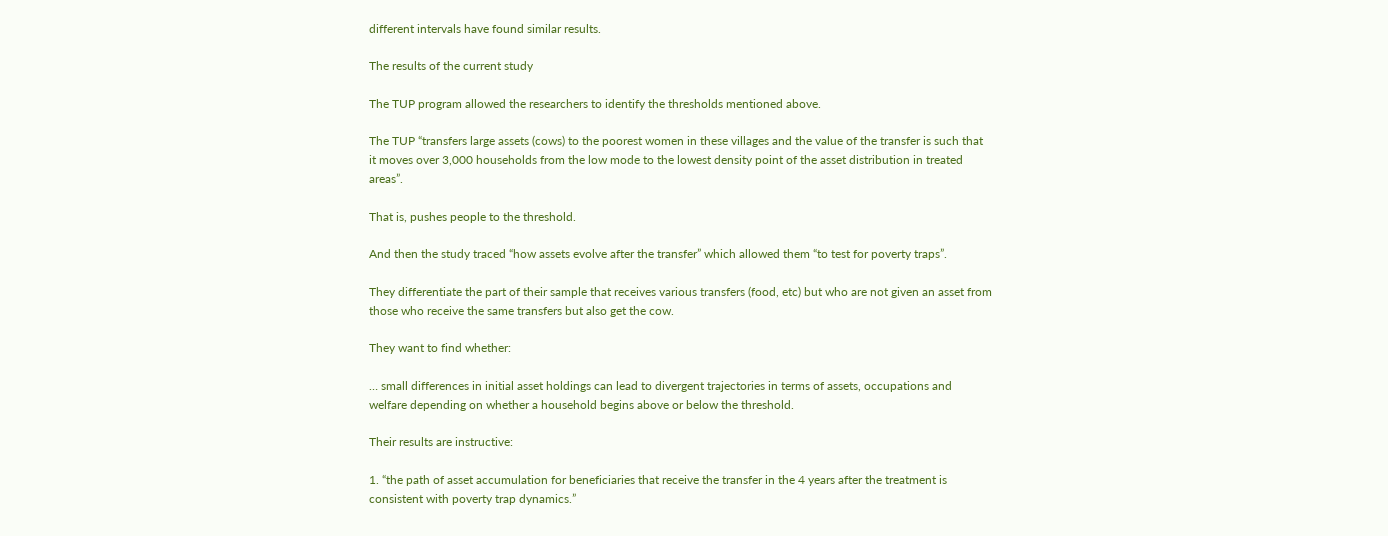different intervals have found similar results.

The results of the current study

The TUP program allowed the researchers to identify the thresholds mentioned above.

The TUP “transfers large assets (cows) to the poorest women in these villages and the value of the transfer is such that it moves over 3,000 households from the low mode to the lowest density point of the asset distribution in treated areas”.

That is, pushes people to the threshold.

And then the study traced “how assets evolve after the transfer” which allowed them “to test for poverty traps”.

They differentiate the part of their sample that receives various transfers (food, etc) but who are not given an asset from those who receive the same transfers but also get the cow.

They want to find whether:

… small differences in initial asset holdings can lead to divergent trajectories in terms of assets, occupations and welfare depending on whether a household begins above or below the threshold.

Their results are instructive:

1. “the path of asset accumulation for beneficiaries that receive the transfer in the 4 years after the treatment is consistent with poverty trap dynamics.”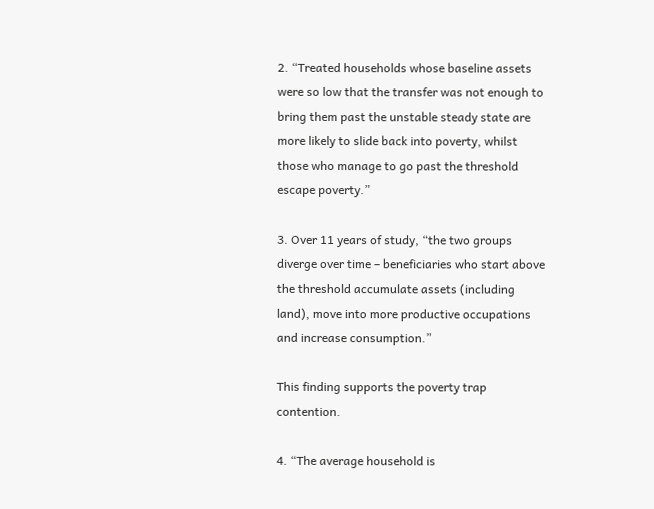2. “Treated households whose baseline assets were so low that the transfer was not enough to bring them past the unstable steady state are more likely to slide back into poverty, whilst those who manage to go past the threshold escape poverty.”

3. Over 11 years of study, “the two groups diverge over time – beneficiaries who start above the threshold accumulate assets (including land), move into more productive occupations and increase consumption.”

This finding supports the poverty trap contention.

4. “The average household is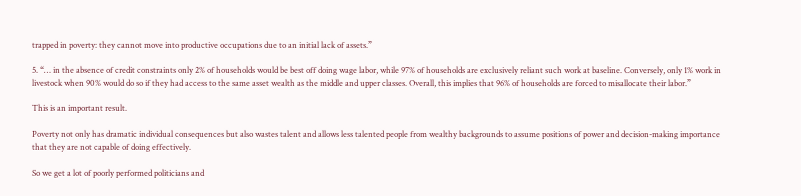trapped in poverty: they cannot move into productive occupations due to an initial lack of assets.”

5. “… in the absence of credit constraints only 2% of households would be best off doing wage labor, while 97% of households are exclusively reliant such work at baseline. Conversely, only 1% work in livestock when 90% would do so if they had access to the same asset wealth as the middle and upper classes. Overall, this implies that 96% of households are forced to misallocate their labor.”

This is an important result.

Poverty not only has dramatic individual consequences but also wastes talent and allows less talented people from wealthy backgrounds to assume positions of power and decision-making importance that they are not capable of doing effectively.

So we get a lot of poorly performed politicians and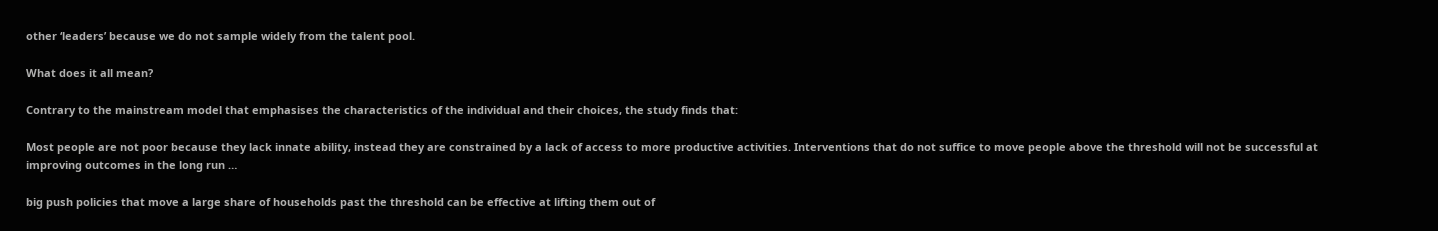other ‘leaders’ because we do not sample widely from the talent pool.

What does it all mean?

Contrary to the mainstream model that emphasises the characteristics of the individual and their choices, the study finds that:

Most people are not poor because they lack innate ability, instead they are constrained by a lack of access to more productive activities. Interventions that do not suffice to move people above the threshold will not be successful at improving outcomes in the long run …

big push policies that move a large share of households past the threshold can be effective at lifting them out of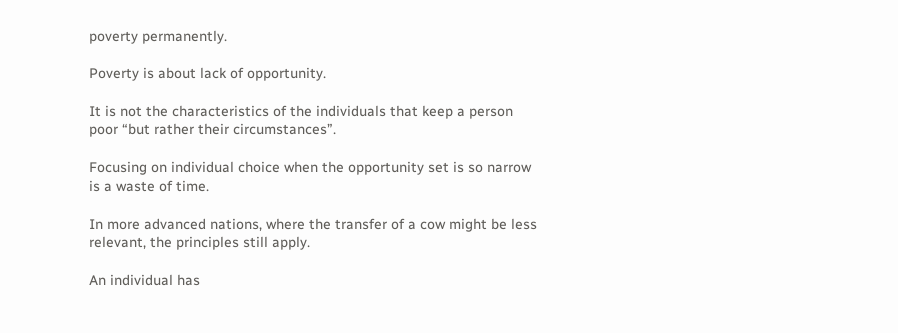poverty permanently.

Poverty is about lack of opportunity.

It is not the characteristics of the individuals that keep a person poor “but rather their circumstances”.

Focusing on individual choice when the opportunity set is so narrow is a waste of time.

In more advanced nations, where the transfer of a cow might be less relevant, the principles still apply.

An individual has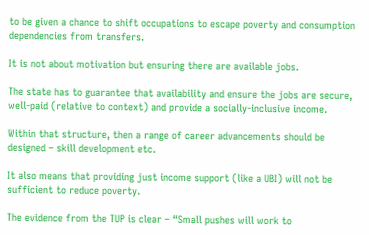to be given a chance to shift occupations to escape poverty and consumption dependencies from transfers.

It is not about motivation but ensuring there are available jobs.

The state has to guarantee that availability and ensure the jobs are secure, well-paid (relative to context) and provide a socially-inclusive income.

Within that structure, then a range of career advancements should be designed – skill development etc.

It also means that providing just income support (like a UBI) will not be sufficient to reduce poverty.

The evidence from the TUP is clear – “Small pushes will work to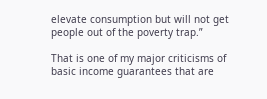elevate consumption but will not get people out of the poverty trap.”

That is one of my major criticisms of basic income guarantees that are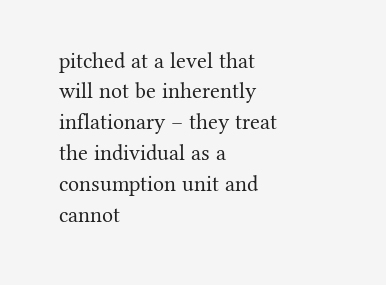pitched at a level that will not be inherently inflationary – they treat the individual as a consumption unit and cannot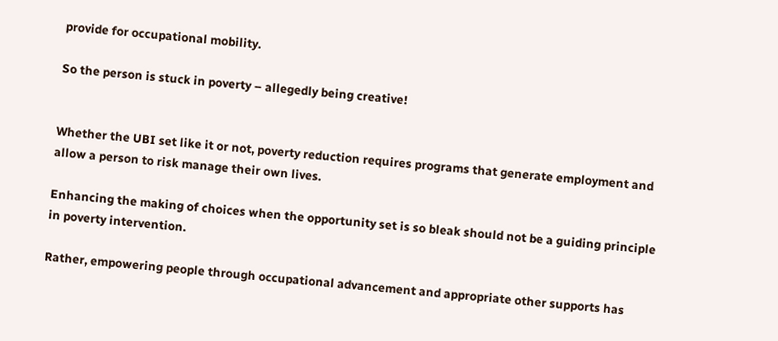provide for occupational mobility.

So the person is stuck in poverty – allegedly being creative!


Whether the UBI set like it or not, poverty reduction requires programs that generate employment and allow a person to risk manage their own lives.

Enhancing the making of choices when the opportunity set is so bleak should not be a guiding principle in poverty intervention.

Rather, empowering people through occupational advancement and appropriate other supports has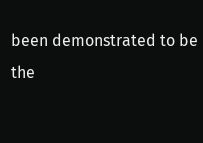been demonstrated to be the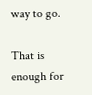way to go.

That is enough for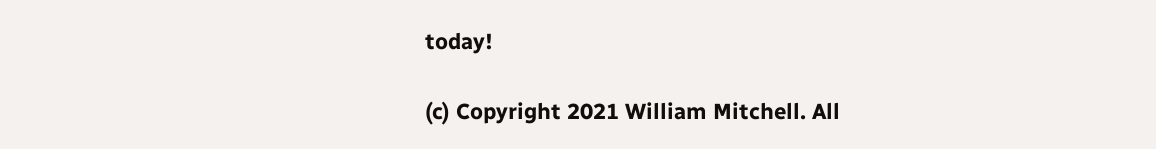today!

(c) Copyright 2021 William Mitchell. All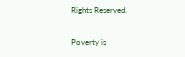Rights Reserved.

Poverty is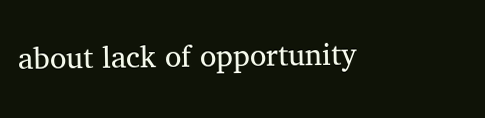about lack of opportunity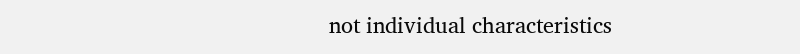not individual characteristics